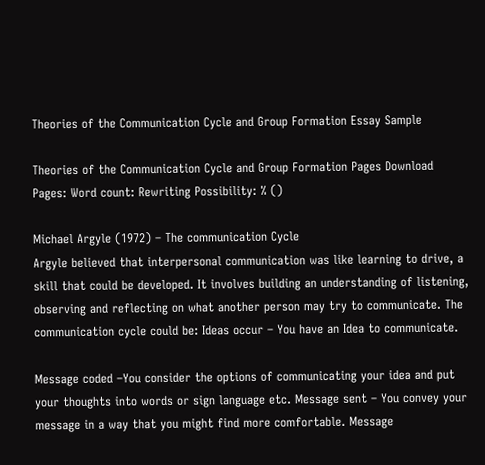Theories of the Communication Cycle and Group Formation Essay Sample

Theories of the Communication Cycle and Group Formation Pages Download
Pages: Word count: Rewriting Possibility: % ()

Michael Argyle (1972) – The communication Cycle
Argyle believed that interpersonal communication was like learning to drive, a skill that could be developed. It involves building an understanding of listening, observing and reflecting on what another person may try to communicate. The communication cycle could be: Ideas occur – You have an Idea to communicate.

Message coded –You consider the options of communicating your idea and put your thoughts into words or sign language etc. Message sent – You convey your message in a way that you might find more comfortable. Message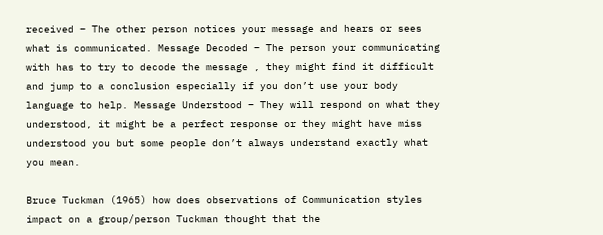received – The other person notices your message and hears or sees what is communicated. Message Decoded – The person your communicating with has to try to decode the message , they might find it difficult and jump to a conclusion especially if you don’t use your body language to help. Message Understood – They will respond on what they understood, it might be a perfect response or they might have miss understood you but some people don’t always understand exactly what you mean.

Bruce Tuckman (1965) how does observations of Communication styles impact on a group/person Tuckman thought that the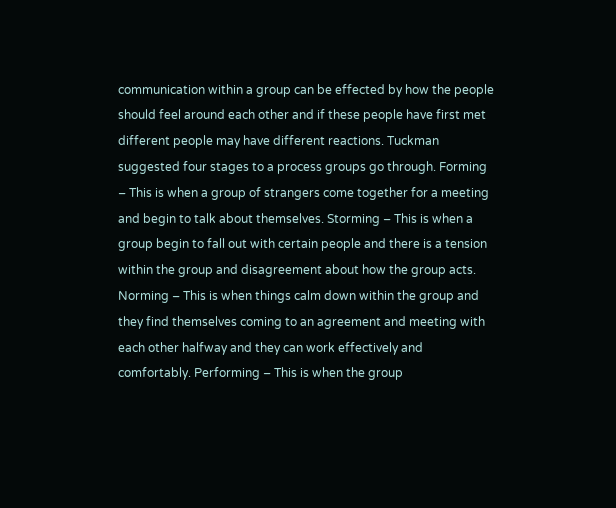communication within a group can be effected by how the people should feel around each other and if these people have first met different people may have different reactions. Tuckman suggested four stages to a process groups go through. Forming – This is when a group of strangers come together for a meeting and begin to talk about themselves. Storming – This is when a group begin to fall out with certain people and there is a tension within the group and disagreement about how the group acts. Norming – This is when things calm down within the group and they find themselves coming to an agreement and meeting with each other halfway and they can work effectively and comfortably. Performing – This is when the group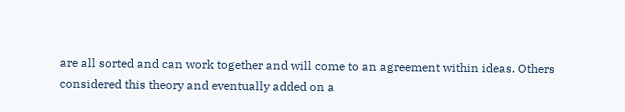are all sorted and can work together and will come to an agreement within ideas. Others considered this theory and eventually added on a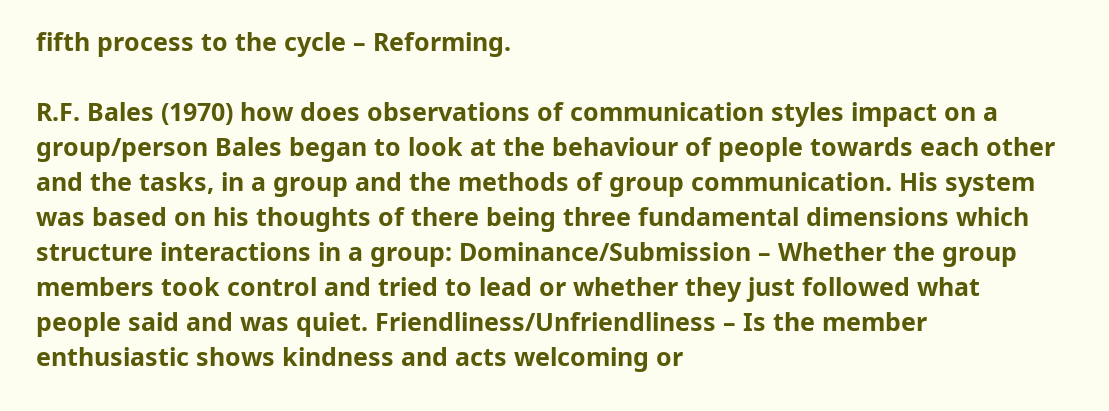fifth process to the cycle – Reforming.

R.F. Bales (1970) how does observations of communication styles impact on a group/person Bales began to look at the behaviour of people towards each other and the tasks, in a group and the methods of group communication. His system was based on his thoughts of there being three fundamental dimensions which structure interactions in a group: Dominance/Submission – Whether the group members took control and tried to lead or whether they just followed what people said and was quiet. Friendliness/Unfriendliness – Is the member enthusiastic shows kindness and acts welcoming or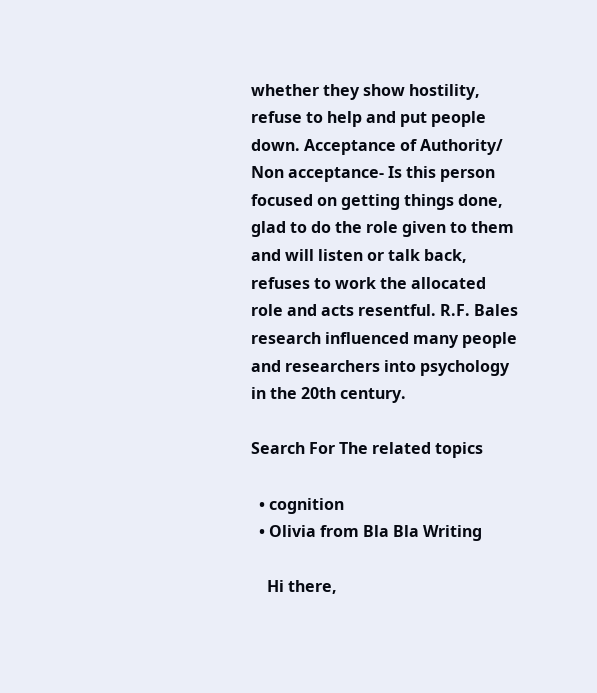whether they show hostility, refuse to help and put people down. Acceptance of Authority/ Non acceptance- Is this person focused on getting things done, glad to do the role given to them and will listen or talk back, refuses to work the allocated role and acts resentful. R.F. Bales research influenced many people and researchers into psychology in the 20th century.

Search For The related topics

  • cognition
  • Olivia from Bla Bla Writing

    Hi there,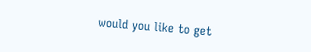would you like to get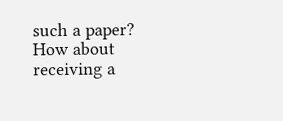such a paper? How about receiving a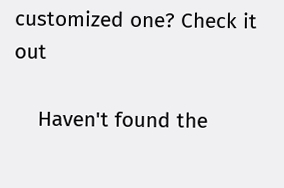customized one? Check it out

    Haven't found the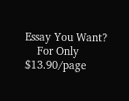Essay You Want?
    For Only $13.90/page